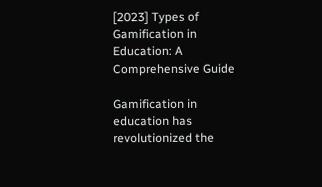[2023] Types of Gamification in Education: A Comprehensive Guide

Gamification in education has revolutionized the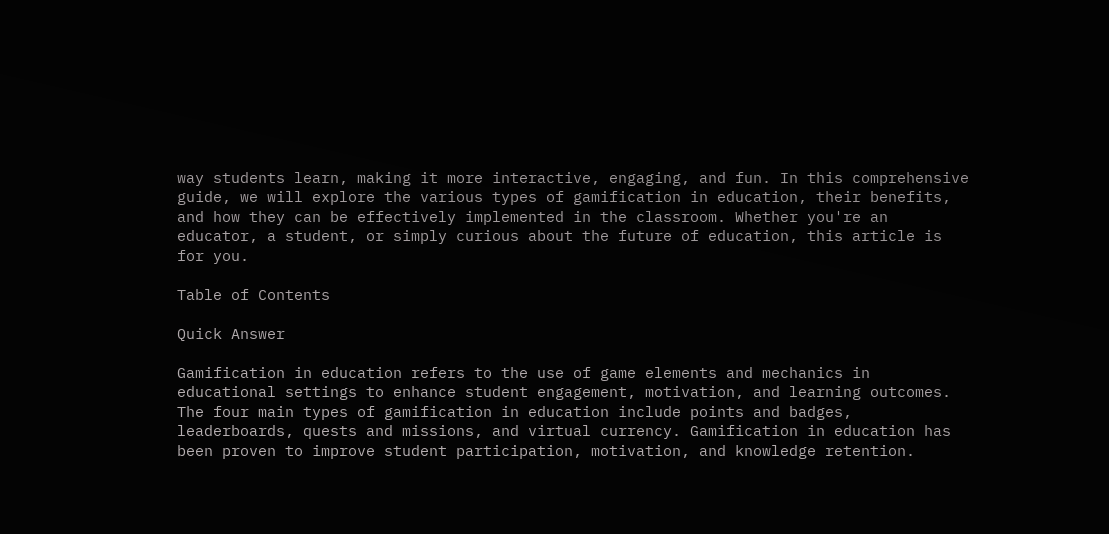way students learn, making it more interactive, engaging, and fun. In this comprehensive guide, we will explore the various types of gamification in education, their benefits, and how they can be effectively implemented in the classroom. Whether you're an educator, a student, or simply curious about the future of education, this article is for you.

Table of Contents

Quick Answer

Gamification in education refers to the use of game elements and mechanics in educational settings to enhance student engagement, motivation, and learning outcomes. The four main types of gamification in education include points and badges, leaderboards, quests and missions, and virtual currency. Gamification in education has been proven to improve student participation, motivation, and knowledge retention.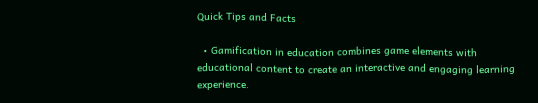Quick Tips and Facts

  • Gamification in education combines game elements with educational content to create an interactive and engaging learning experience.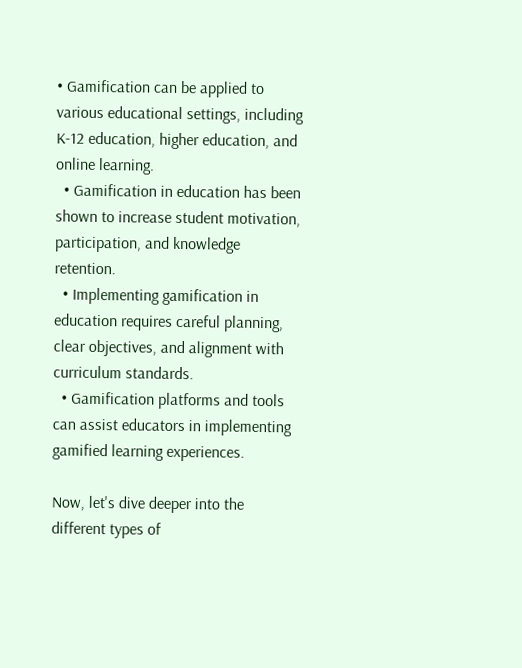• Gamification can be applied to various educational settings, including K-12 education, higher education, and online learning.
  • Gamification in education has been shown to increase student motivation, participation, and knowledge retention.
  • Implementing gamification in education requires careful planning, clear objectives, and alignment with curriculum standards.
  • Gamification platforms and tools can assist educators in implementing gamified learning experiences.

Now, let's dive deeper into the different types of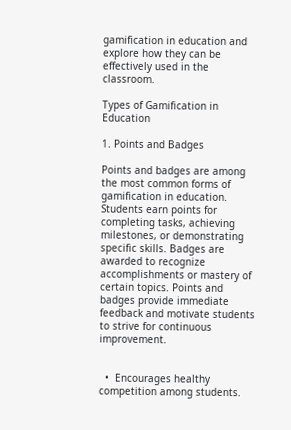gamification in education and explore how they can be effectively used in the classroom.

Types of Gamification in Education

1. Points and Badges

Points and badges are among the most common forms of gamification in education. Students earn points for completing tasks, achieving milestones, or demonstrating specific skills. Badges are awarded to recognize accomplishments or mastery of certain topics. Points and badges provide immediate feedback and motivate students to strive for continuous improvement.


  •  Encourages healthy competition among students.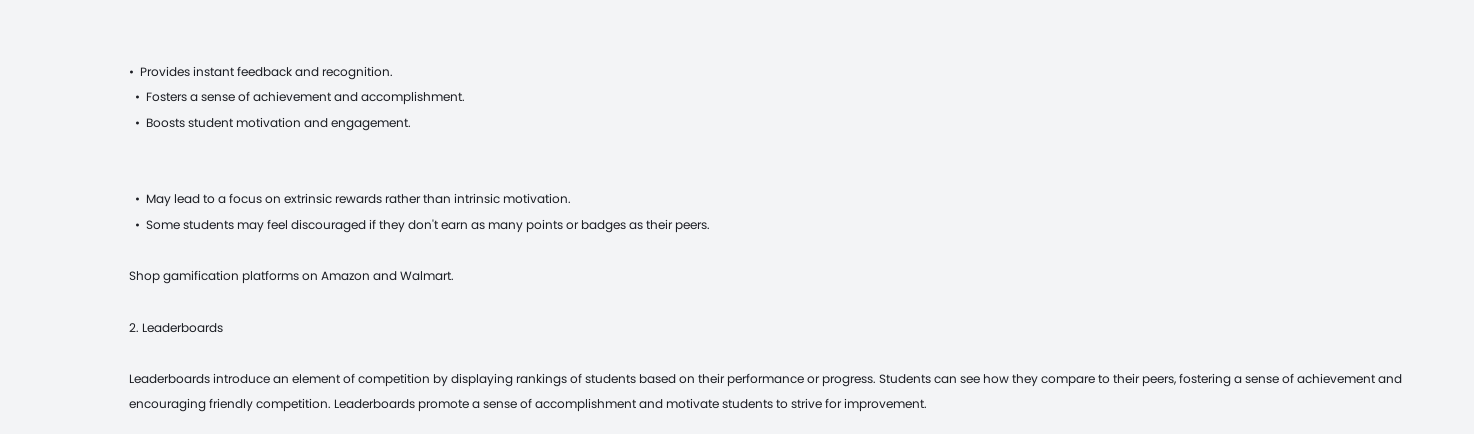•  Provides instant feedback and recognition.
  •  Fosters a sense of achievement and accomplishment.
  •  Boosts student motivation and engagement.


  •  May lead to a focus on extrinsic rewards rather than intrinsic motivation.
  •  Some students may feel discouraged if they don't earn as many points or badges as their peers.

Shop gamification platforms on Amazon and Walmart.

2. Leaderboards

Leaderboards introduce an element of competition by displaying rankings of students based on their performance or progress. Students can see how they compare to their peers, fostering a sense of achievement and encouraging friendly competition. Leaderboards promote a sense of accomplishment and motivate students to strive for improvement.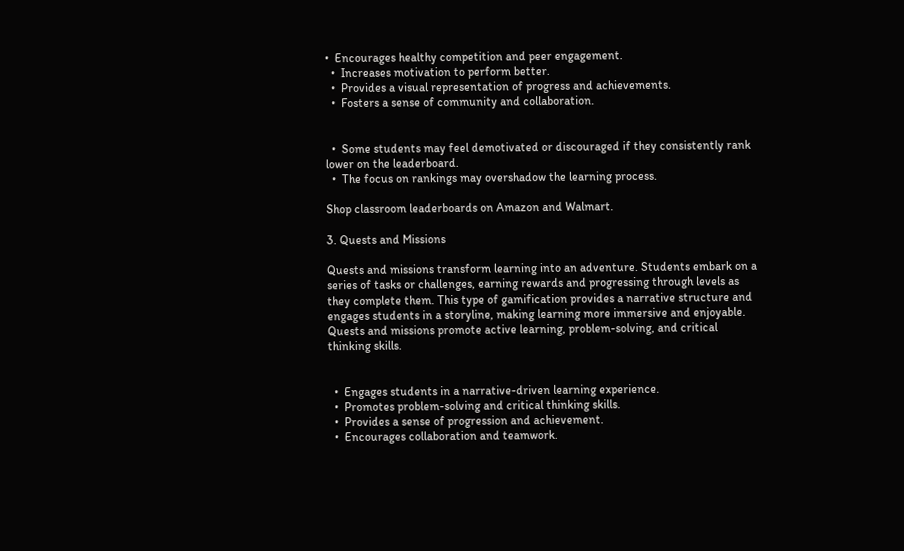•  Encourages healthy competition and peer engagement.
  •  Increases motivation to perform better.
  •  Provides a visual representation of progress and achievements.
  •  Fosters a sense of community and collaboration.


  •  Some students may feel demotivated or discouraged if they consistently rank lower on the leaderboard.
  •  The focus on rankings may overshadow the learning process.

Shop classroom leaderboards on Amazon and Walmart.

3. Quests and Missions

Quests and missions transform learning into an adventure. Students embark on a series of tasks or challenges, earning rewards and progressing through levels as they complete them. This type of gamification provides a narrative structure and engages students in a storyline, making learning more immersive and enjoyable. Quests and missions promote active learning, problem-solving, and critical thinking skills.


  •  Engages students in a narrative-driven learning experience.
  •  Promotes problem-solving and critical thinking skills.
  •  Provides a sense of progression and achievement.
  •  Encourages collaboration and teamwork.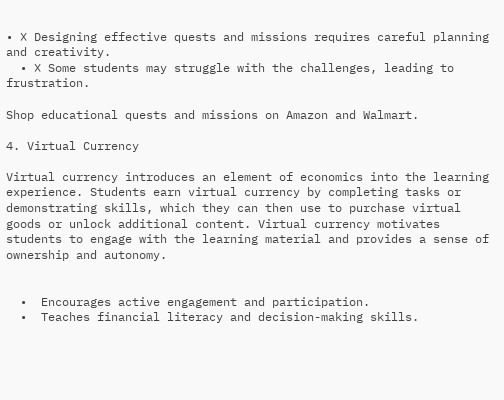• ❌ Designing effective quests and missions requires careful planning and creativity.
  • ❌ Some students may struggle with the challenges, leading to frustration.

Shop educational quests and missions on Amazon and Walmart.

4. Virtual Currency

Virtual currency introduces an element of economics into the learning experience. Students earn virtual currency by completing tasks or demonstrating skills, which they can then use to purchase virtual goods or unlock additional content. Virtual currency motivates students to engage with the learning material and provides a sense of ownership and autonomy.


  •  Encourages active engagement and participation.
  •  Teaches financial literacy and decision-making skills.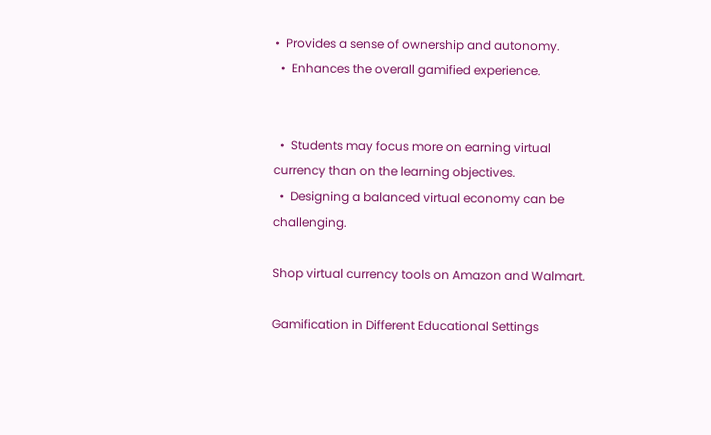•  Provides a sense of ownership and autonomy.
  •  Enhances the overall gamified experience.


  •  Students may focus more on earning virtual currency than on the learning objectives.
  •  Designing a balanced virtual economy can be challenging.

Shop virtual currency tools on Amazon and Walmart.

Gamification in Different Educational Settings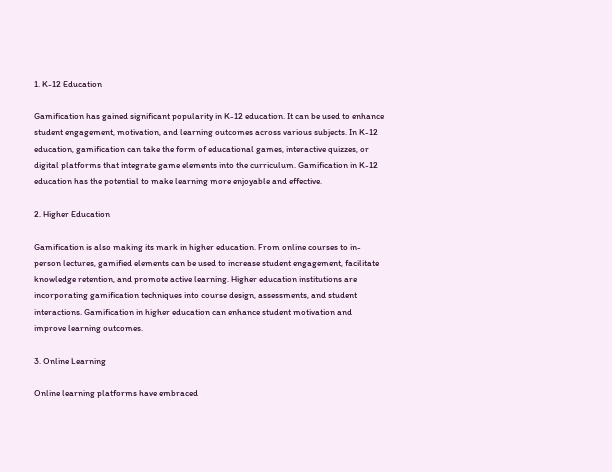1. K-12 Education

Gamification has gained significant popularity in K-12 education. It can be used to enhance student engagement, motivation, and learning outcomes across various subjects. In K-12 education, gamification can take the form of educational games, interactive quizzes, or digital platforms that integrate game elements into the curriculum. Gamification in K-12 education has the potential to make learning more enjoyable and effective.

2. Higher Education

Gamification is also making its mark in higher education. From online courses to in-person lectures, gamified elements can be used to increase student engagement, facilitate knowledge retention, and promote active learning. Higher education institutions are incorporating gamification techniques into course design, assessments, and student interactions. Gamification in higher education can enhance student motivation and improve learning outcomes.

3. Online Learning

Online learning platforms have embraced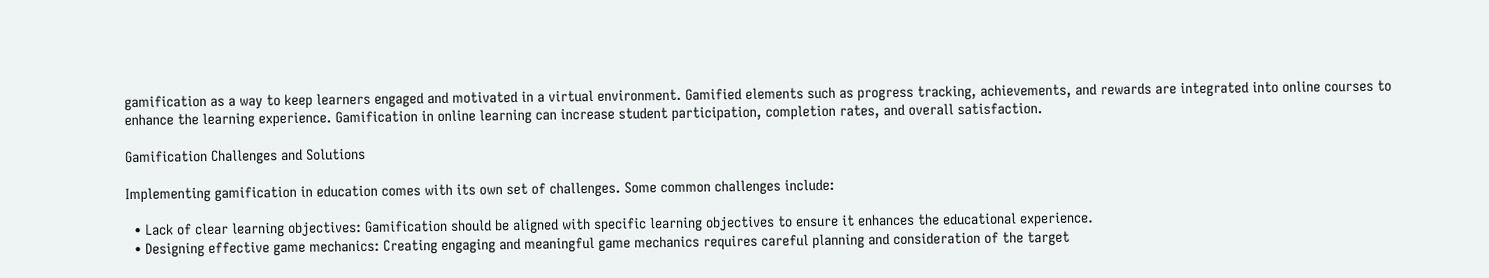gamification as a way to keep learners engaged and motivated in a virtual environment. Gamified elements such as progress tracking, achievements, and rewards are integrated into online courses to enhance the learning experience. Gamification in online learning can increase student participation, completion rates, and overall satisfaction.

Gamification Challenges and Solutions

Implementing gamification in education comes with its own set of challenges. Some common challenges include:

  • Lack of clear learning objectives: Gamification should be aligned with specific learning objectives to ensure it enhances the educational experience.
  • Designing effective game mechanics: Creating engaging and meaningful game mechanics requires careful planning and consideration of the target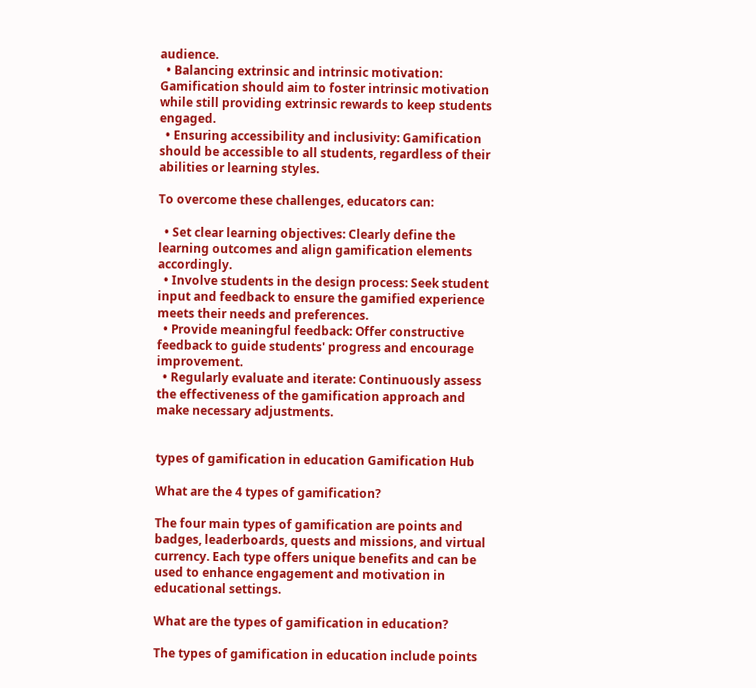audience.
  • Balancing extrinsic and intrinsic motivation: Gamification should aim to foster intrinsic motivation while still providing extrinsic rewards to keep students engaged.
  • Ensuring accessibility and inclusivity: Gamification should be accessible to all students, regardless of their abilities or learning styles.

To overcome these challenges, educators can:

  • Set clear learning objectives: Clearly define the learning outcomes and align gamification elements accordingly.
  • Involve students in the design process: Seek student input and feedback to ensure the gamified experience meets their needs and preferences.
  • Provide meaningful feedback: Offer constructive feedback to guide students' progress and encourage improvement.
  • Regularly evaluate and iterate: Continuously assess the effectiveness of the gamification approach and make necessary adjustments.


types of gamification in education Gamification Hub

What are the 4 types of gamification?

The four main types of gamification are points and badges, leaderboards, quests and missions, and virtual currency. Each type offers unique benefits and can be used to enhance engagement and motivation in educational settings.

What are the types of gamification in education?

The types of gamification in education include points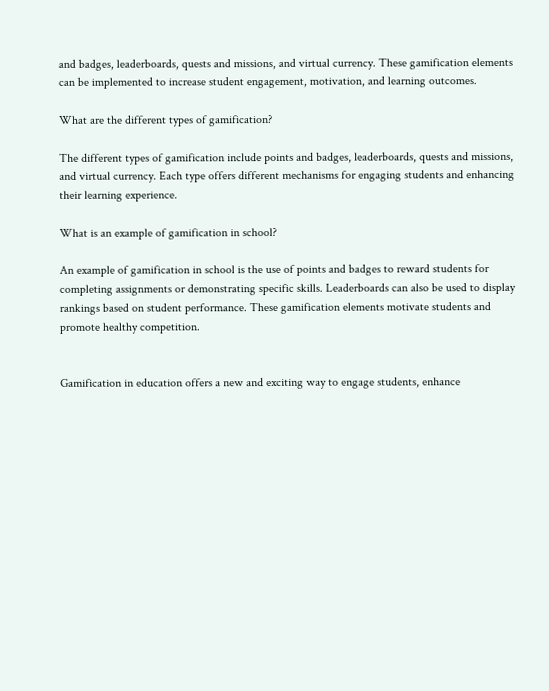and badges, leaderboards, quests and missions, and virtual currency. These gamification elements can be implemented to increase student engagement, motivation, and learning outcomes.

What are the different types of gamification?

The different types of gamification include points and badges, leaderboards, quests and missions, and virtual currency. Each type offers different mechanisms for engaging students and enhancing their learning experience.

What is an example of gamification in school?

An example of gamification in school is the use of points and badges to reward students for completing assignments or demonstrating specific skills. Leaderboards can also be used to display rankings based on student performance. These gamification elements motivate students and promote healthy competition.


Gamification in education offers a new and exciting way to engage students, enhance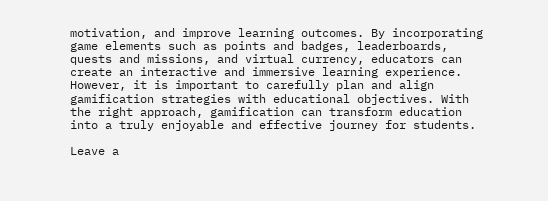motivation, and improve learning outcomes. By incorporating game elements such as points and badges, leaderboards, quests and missions, and virtual currency, educators can create an interactive and immersive learning experience. However, it is important to carefully plan and align gamification strategies with educational objectives. With the right approach, gamification can transform education into a truly enjoyable and effective journey for students.

Leave a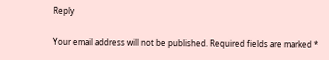Reply

Your email address will not be published. Required fields are marked *